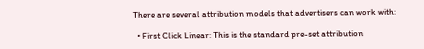There are several attribution models that advertisers can work with:

  • First Click Linear: This is the standard pre-set attribution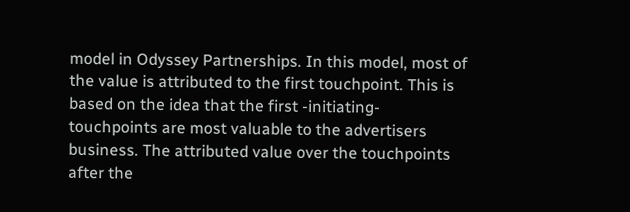model in Odyssey Partnerships. In this model, most of the value is attributed to the first touchpoint. This is based on the idea that the first -initiating- touchpoints are most valuable to the advertisers business. The attributed value over the touchpoints after the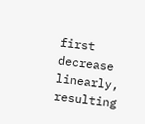first decrease linearly, resulting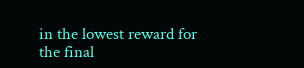in the lowest reward for the final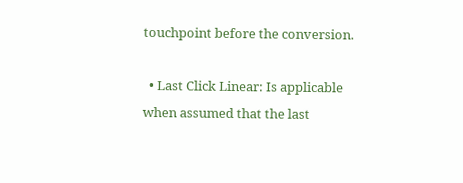touchpoint before the conversion.

  • Last Click Linear: Is applicable when assumed that the last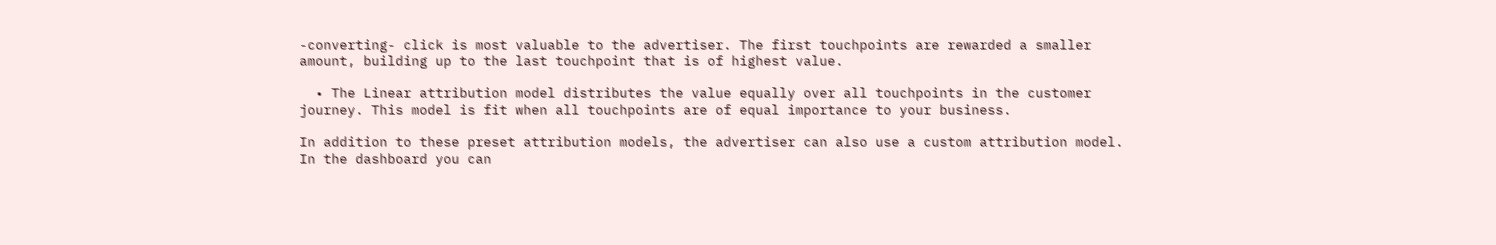-converting- click is most valuable to the advertiser. The first touchpoints are rewarded a smaller amount, building up to the last touchpoint that is of highest value.

  • The Linear attribution model distributes the value equally over all touchpoints in the customer journey. This model is fit when all touchpoints are of equal importance to your business.

In addition to these preset attribution models, the advertiser can also use a custom attribution model. In the dashboard you can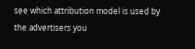see which attribution model is used by the advertisers you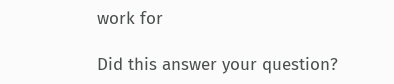work for

Did this answer your question?